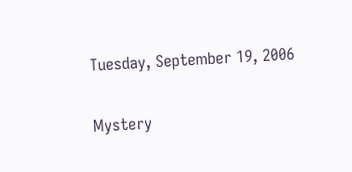Tuesday, September 19, 2006

Mystery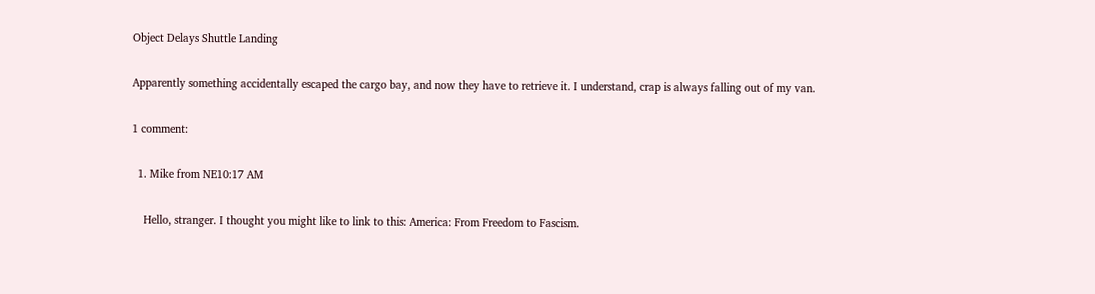Object Delays Shuttle Landing

Apparently something accidentally escaped the cargo bay, and now they have to retrieve it. I understand, crap is always falling out of my van.

1 comment:

  1. Mike from NE10:17 AM

    Hello, stranger. I thought you might like to link to this: America: From Freedom to Fascism.